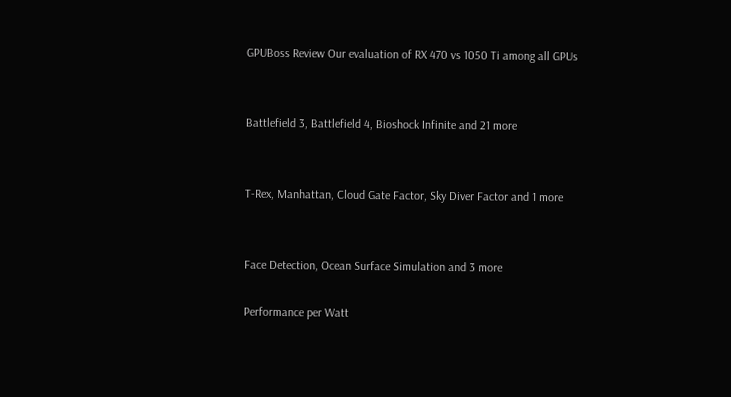GPUBoss Review Our evaluation of RX 470 vs 1050 Ti among all GPUs


Battlefield 3, Battlefield 4, Bioshock Infinite and 21 more


T-Rex, Manhattan, Cloud Gate Factor, Sky Diver Factor and 1 more


Face Detection, Ocean Surface Simulation and 3 more

Performance per Watt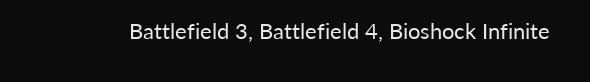Battlefield 3, Battlefield 4, Bioshock Infinite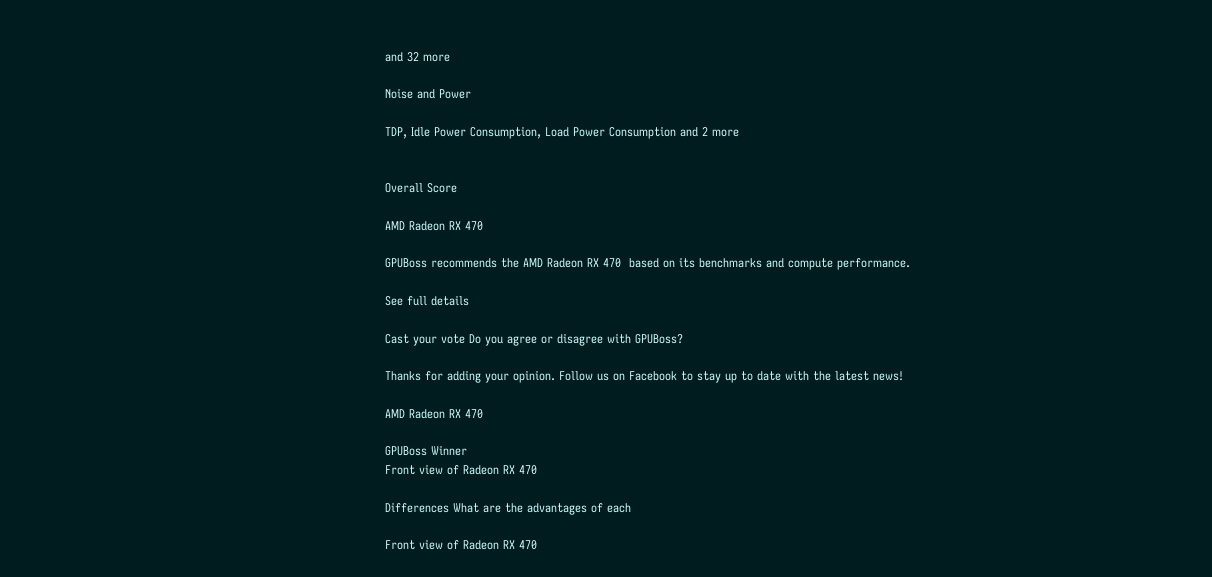and 32 more

Noise and Power

TDP, Idle Power Consumption, Load Power Consumption and 2 more


Overall Score

AMD Radeon RX 470

GPUBoss recommends the AMD Radeon RX 470  based on its benchmarks and compute performance.

See full details

Cast your vote Do you agree or disagree with GPUBoss?

Thanks for adding your opinion. Follow us on Facebook to stay up to date with the latest news!

AMD Radeon RX 470

GPUBoss Winner
Front view of Radeon RX 470

Differences What are the advantages of each

Front view of Radeon RX 470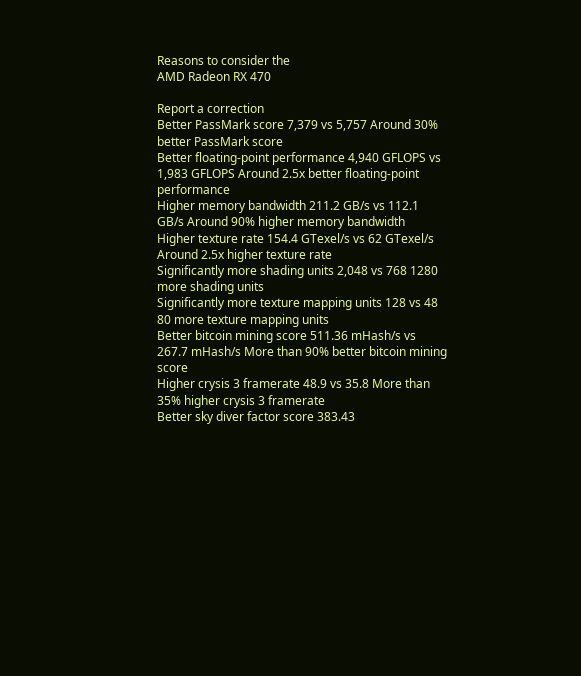Reasons to consider the
AMD Radeon RX 470

Report a correction
Better PassMark score 7,379 vs 5,757 Around 30% better PassMark score
Better floating-point performance 4,940 GFLOPS vs 1,983 GFLOPS Around 2.5x better floating-point performance
Higher memory bandwidth 211.2 GB/s vs 112.1 GB/s Around 90% higher memory bandwidth
Higher texture rate 154.4 GTexel/s vs 62 GTexel/s Around 2.5x higher texture rate
Significantly more shading units 2,048 vs 768 1280 more shading units
Significantly more texture mapping units 128 vs 48 80 more texture mapping units
Better bitcoin mining score 511.36 mHash/s vs 267.7 mHash/s More than 90% better bitcoin mining score
Higher crysis 3 framerate 48.9 vs 35.8 More than 35% higher crysis 3 framerate
Better sky diver factor score 383.43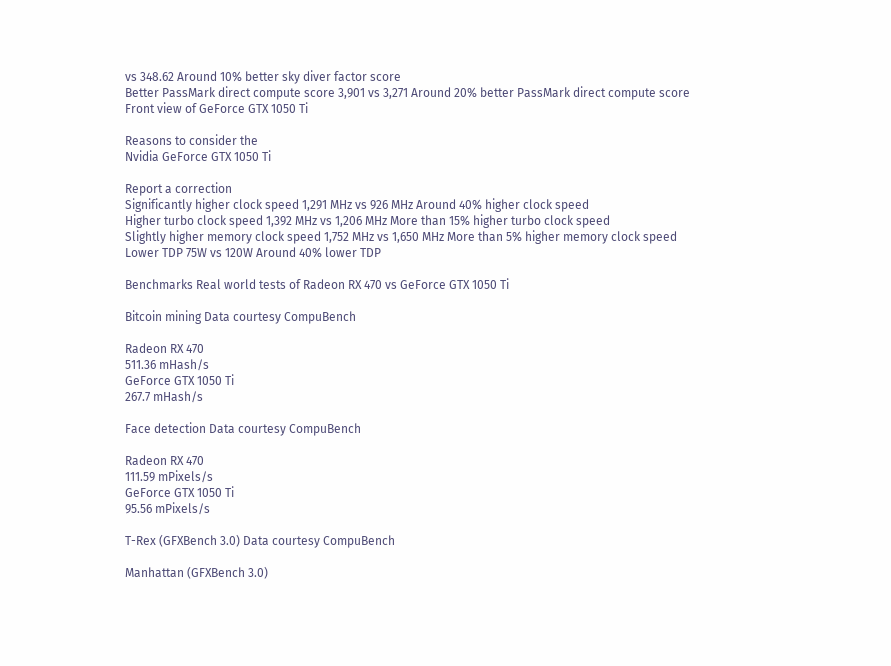vs 348.62 Around 10% better sky diver factor score
Better PassMark direct compute score 3,901 vs 3,271 Around 20% better PassMark direct compute score
Front view of GeForce GTX 1050 Ti

Reasons to consider the
Nvidia GeForce GTX 1050 Ti

Report a correction
Significantly higher clock speed 1,291 MHz vs 926 MHz Around 40% higher clock speed
Higher turbo clock speed 1,392 MHz vs 1,206 MHz More than 15% higher turbo clock speed
Slightly higher memory clock speed 1,752 MHz vs 1,650 MHz More than 5% higher memory clock speed
Lower TDP 75W vs 120W Around 40% lower TDP

Benchmarks Real world tests of Radeon RX 470 vs GeForce GTX 1050 Ti

Bitcoin mining Data courtesy CompuBench

Radeon RX 470
511.36 mHash/s
GeForce GTX 1050 Ti
267.7 mHash/s

Face detection Data courtesy CompuBench

Radeon RX 470
111.59 mPixels/s
GeForce GTX 1050 Ti
95.56 mPixels/s

T-Rex (GFXBench 3.0) Data courtesy CompuBench

Manhattan (GFXBench 3.0)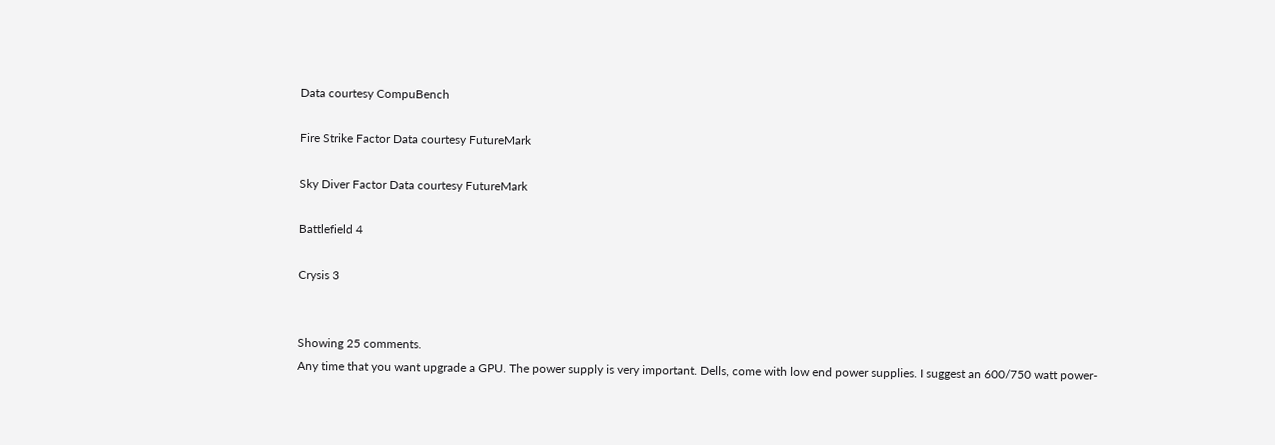Data courtesy CompuBench

Fire Strike Factor Data courtesy FutureMark

Sky Diver Factor Data courtesy FutureMark

Battlefield 4

Crysis 3


Showing 25 comments.
Any time that you want upgrade a GPU. The power supply is very important. Dells, come with low end power supplies. I suggest an 600/750 watt power-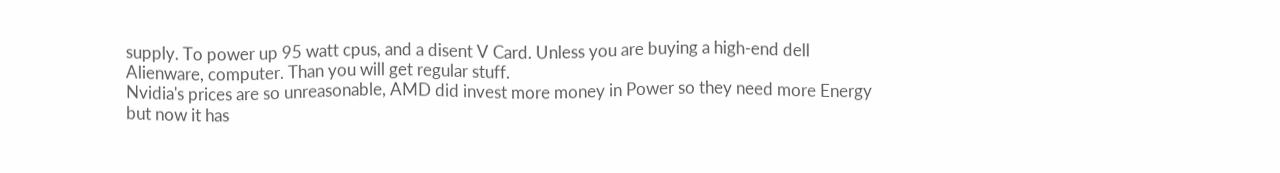supply. To power up 95 watt cpus, and a disent V Card. Unless you are buying a high-end dell Alienware, computer. Than you will get regular stuff.
Nvidia's prices are so unreasonable, AMD did invest more money in Power so they need more Energy but now it has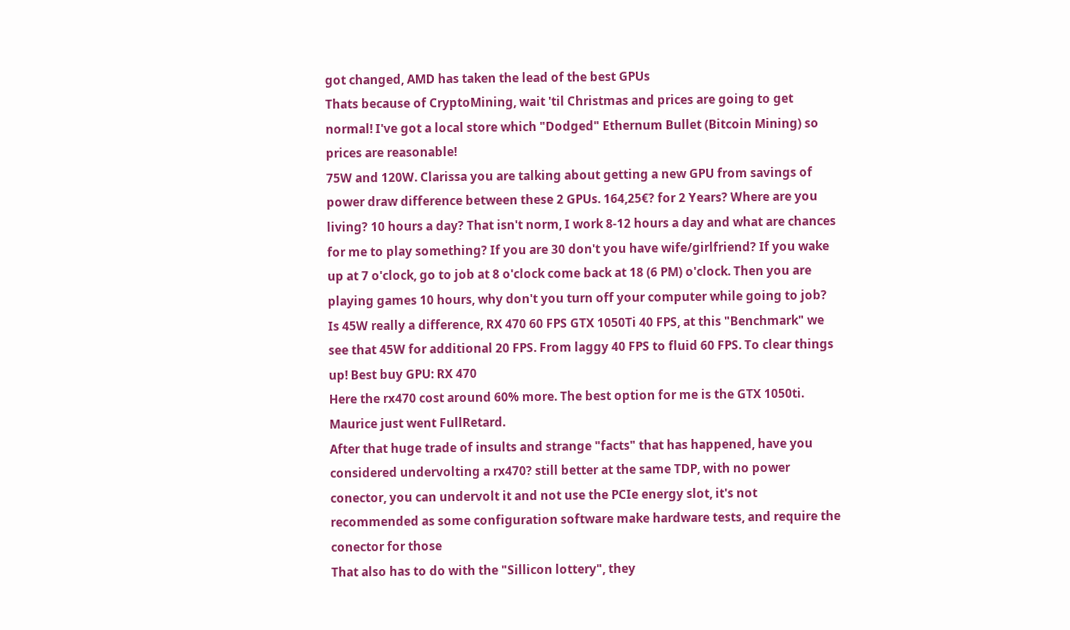got changed, AMD has taken the lead of the best GPUs
Thats because of CryptoMining, wait 'til Christmas and prices are going to get normal! I've got a local store which "Dodged" Ethernum Bullet (Bitcoin Mining) so prices are reasonable!
75W and 120W. Clarissa you are talking about getting a new GPU from savings of power draw difference between these 2 GPUs. 164,25€? for 2 Years? Where are you living? 10 hours a day? That isn't norm, I work 8-12 hours a day and what are chances for me to play something? If you are 30 don't you have wife/girlfriend? If you wake up at 7 o'clock, go to job at 8 o'clock come back at 18 (6 PM) o'clock. Then you are playing games 10 hours, why don't you turn off your computer while going to job? Is 45W really a difference, RX 470 60 FPS GTX 1050Ti 40 FPS, at this "Benchmark" we see that 45W for additional 20 FPS. From laggy 40 FPS to fluid 60 FPS. To clear things up! Best buy GPU: RX 470
Here the rx470 cost around 60% more. The best option for me is the GTX 1050ti.
Maurice just went FullRetard.
After that huge trade of insults and strange "facts" that has happened, have you considered undervolting a rx470? still better at the same TDP, with no power conector, you can undervolt it and not use the PCIe energy slot, it's not recommended as some configuration software make hardware tests, and require the conector for those
That also has to do with the "Sillicon lottery", they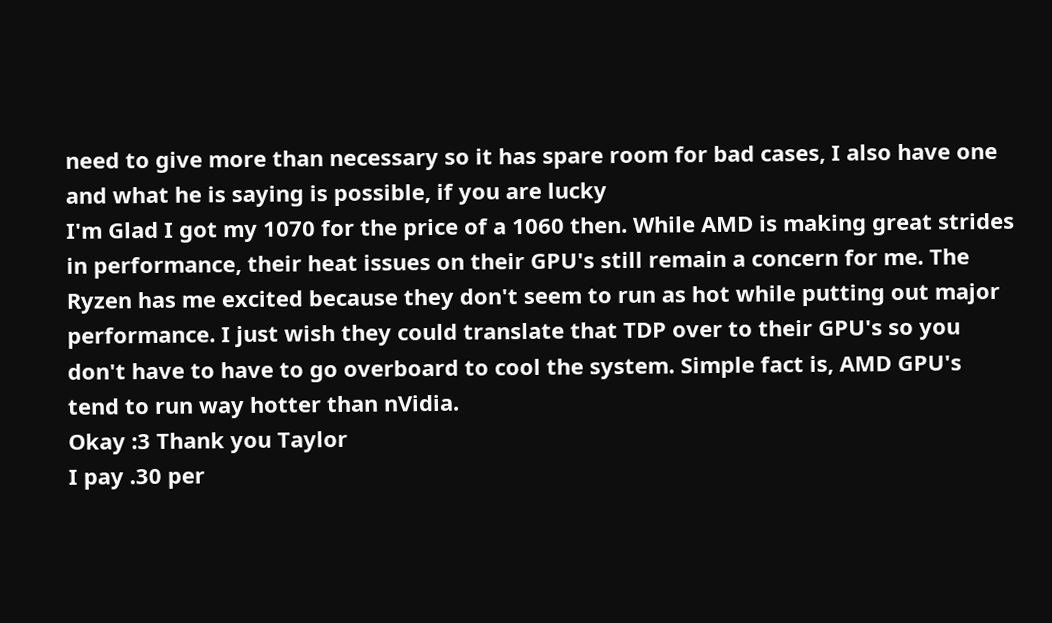need to give more than necessary so it has spare room for bad cases, I also have one and what he is saying is possible, if you are lucky
I'm Glad I got my 1070 for the price of a 1060 then. While AMD is making great strides in performance, their heat issues on their GPU's still remain a concern for me. The Ryzen has me excited because they don't seem to run as hot while putting out major performance. I just wish they could translate that TDP over to their GPU's so you don't have to have to go overboard to cool the system. Simple fact is, AMD GPU's tend to run way hotter than nVidia.
Okay :3 Thank you Taylor
I pay .30 per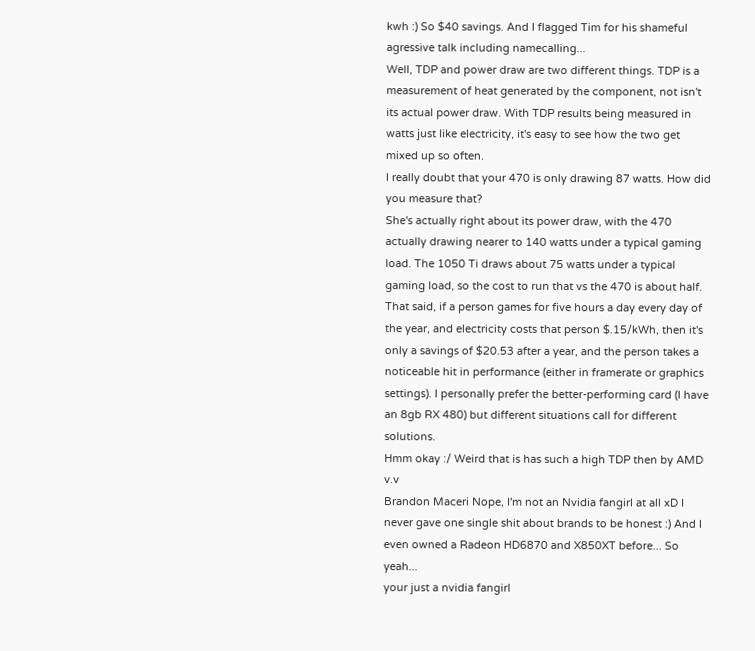kwh :) So $40 savings. And I flagged Tim for his shameful agressive talk including namecalling...
Well, TDP and power draw are two different things. TDP is a measurement of heat generated by the component, not isn't its actual power draw. With TDP results being measured in watts just like electricity, it's easy to see how the two get mixed up so often.
I really doubt that your 470 is only drawing 87 watts. How did you measure that?
She's actually right about its power draw, with the 470 actually drawing nearer to 140 watts under a typical gaming load. The 1050 Ti draws about 75 watts under a typical gaming load, so the cost to run that vs the 470 is about half. That said, if a person games for five hours a day every day of the year, and electricity costs that person $.15/kWh, then it's only a savings of $20.53 after a year, and the person takes a noticeable hit in performance (either in framerate or graphics settings). I personally prefer the better-performing card (I have an 8gb RX 480) but different situations call for different solutions.
Hmm okay :/ Weird that is has such a high TDP then by AMD v.v
Brandon Maceri Nope, I'm not an Nvidia fangirl at all xD I never gave one single shit about brands to be honest :) And I even owned a Radeon HD6870 and X850XT before... So yeah...
your just a nvidia fangirl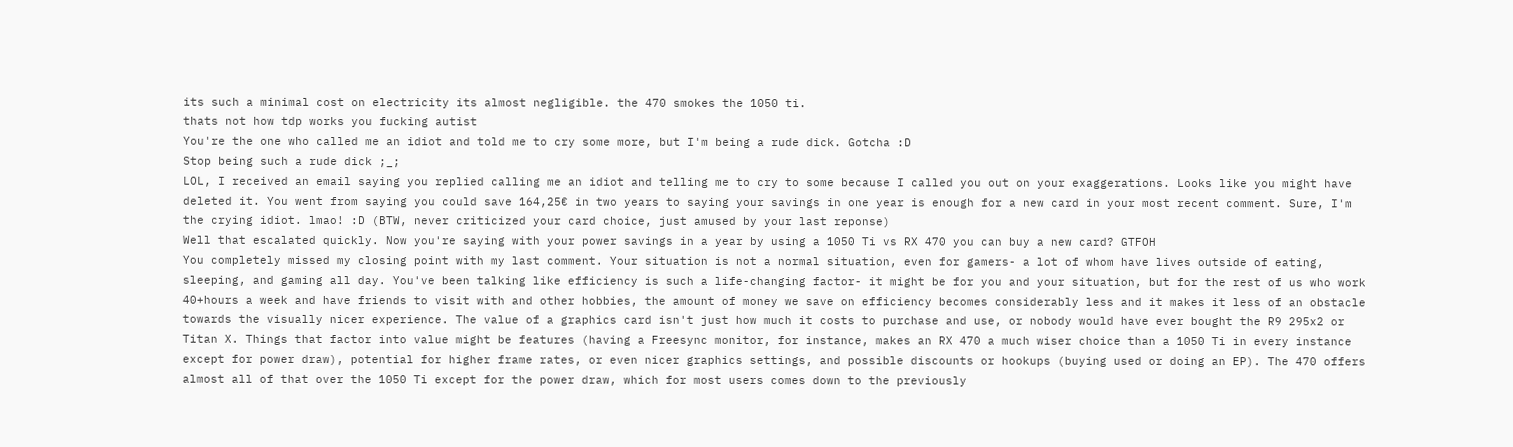its such a minimal cost on electricity its almost negligible. the 470 smokes the 1050 ti.
thats not how tdp works you fucking autist
You're the one who called me an idiot and told me to cry some more, but I'm being a rude dick. Gotcha :D
Stop being such a rude dick ;_;
LOL, I received an email saying you replied calling me an idiot and telling me to cry to some because I called you out on your exaggerations. Looks like you might have deleted it. You went from saying you could save 164,25€ in two years to saying your savings in one year is enough for a new card in your most recent comment. Sure, I'm the crying idiot. lmao! :D (BTW, never criticized your card choice, just amused by your last reponse)
Well that escalated quickly. Now you're saying with your power savings in a year by using a 1050 Ti vs RX 470 you can buy a new card? GTFOH
You completely missed my closing point with my last comment. Your situation is not a normal situation, even for gamers- a lot of whom have lives outside of eating, sleeping, and gaming all day. You've been talking like efficiency is such a life-changing factor- it might be for you and your situation, but for the rest of us who work 40+hours a week and have friends to visit with and other hobbies, the amount of money we save on efficiency becomes considerably less and it makes it less of an obstacle towards the visually nicer experience. The value of a graphics card isn't just how much it costs to purchase and use, or nobody would have ever bought the R9 295x2 or Titan X. Things that factor into value might be features (having a Freesync monitor, for instance, makes an RX 470 a much wiser choice than a 1050 Ti in every instance except for power draw), potential for higher frame rates, or even nicer graphics settings, and possible discounts or hookups (buying used or doing an EP). The 470 offers almost all of that over the 1050 Ti except for the power draw, which for most users comes down to the previously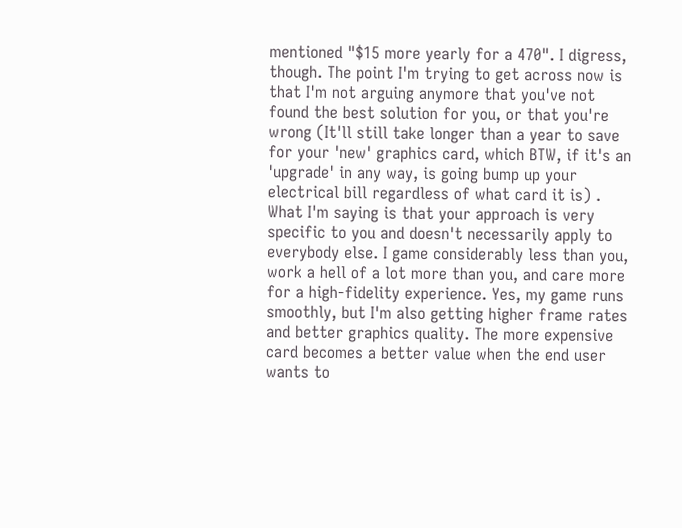mentioned "$15 more yearly for a 470". I digress, though. The point I'm trying to get across now is that I'm not arguing anymore that you've not found the best solution for you, or that you're wrong (It'll still take longer than a year to save for your 'new' graphics card, which BTW, if it's an 'upgrade' in any way, is going bump up your electrical bill regardless of what card it is) . What I'm saying is that your approach is very specific to you and doesn't necessarily apply to everybody else. I game considerably less than you, work a hell of a lot more than you, and care more for a high-fidelity experience. Yes, my game runs smoothly, but I'm also getting higher frame rates and better graphics quality. The more expensive card becomes a better value when the end user wants to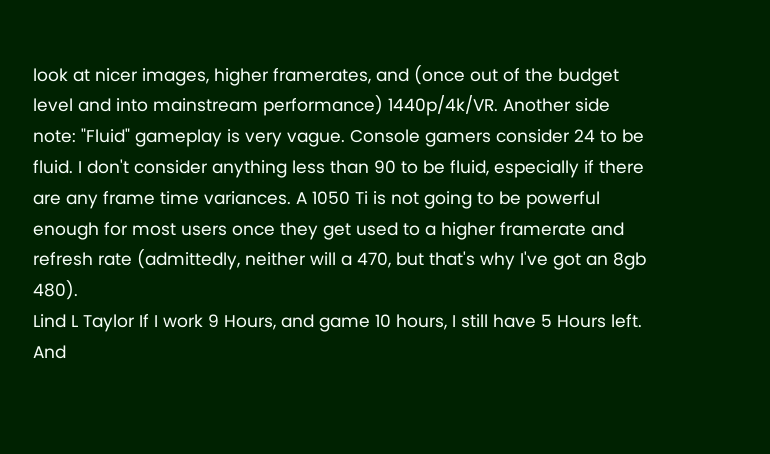look at nicer images, higher framerates, and (once out of the budget level and into mainstream performance) 1440p/4k/VR. Another side note: "Fluid" gameplay is very vague. Console gamers consider 24 to be fluid. I don't consider anything less than 90 to be fluid, especially if there are any frame time variances. A 1050 Ti is not going to be powerful enough for most users once they get used to a higher framerate and refresh rate (admittedly, neither will a 470, but that's why I've got an 8gb 480).
Lind L Taylor If I work 9 Hours, and game 10 hours, I still have 5 Hours left. And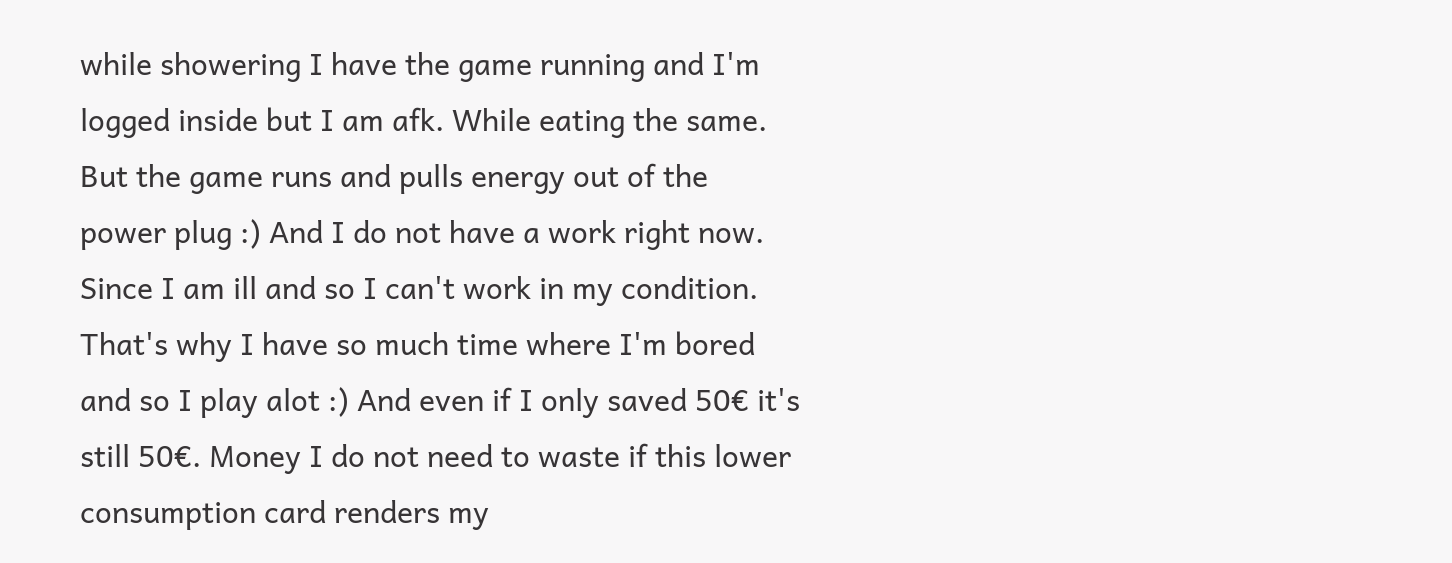while showering I have the game running and I'm logged inside but I am afk. While eating the same. But the game runs and pulls energy out of the power plug :) And I do not have a work right now. Since I am ill and so I can't work in my condition. That's why I have so much time where I'm bored and so I play alot :) And even if I only saved 50€ it's still 50€. Money I do not need to waste if this lower consumption card renders my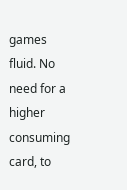games fluid. No need for a higher consuming card, to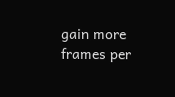gain more frames per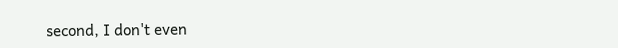second, I don't even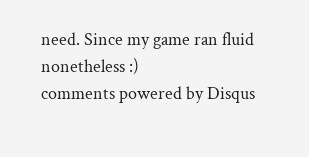need. Since my game ran fluid nonetheless :)
comments powered by Disqus